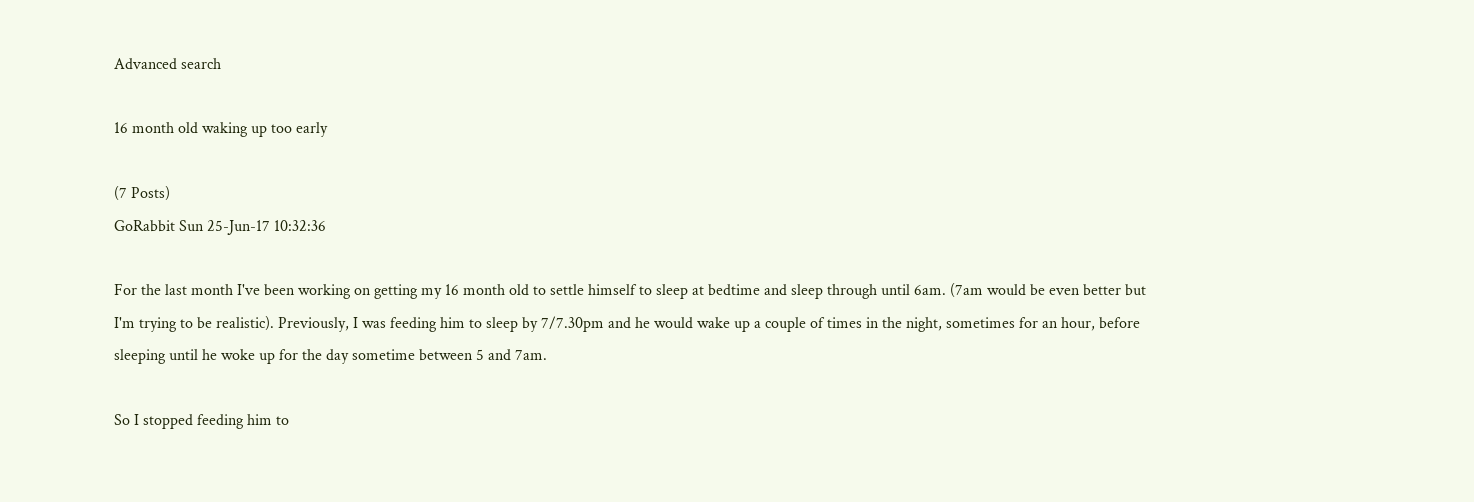Advanced search

16 month old waking up too early

(7 Posts)
GoRabbit Sun 25-Jun-17 10:32:36

For the last month I've been working on getting my 16 month old to settle himself to sleep at bedtime and sleep through until 6am. (7am would be even better but I'm trying to be realistic). Previously, I was feeding him to sleep by 7/7.30pm and he would wake up a couple of times in the night, sometimes for an hour, before sleeping until he woke up for the day sometime between 5 and 7am.

So I stopped feeding him to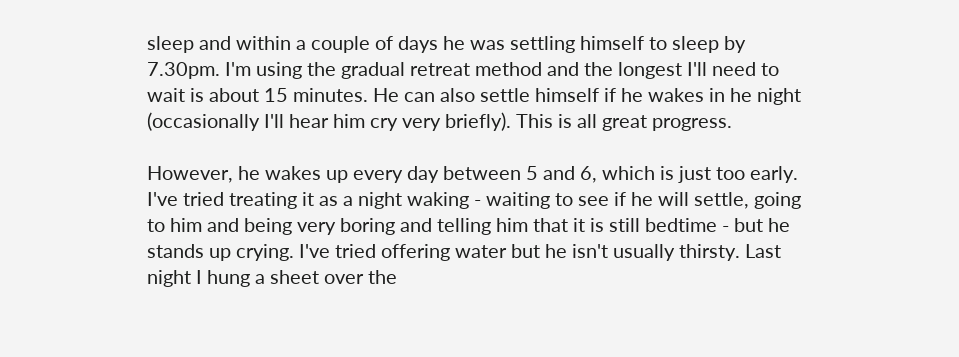sleep and within a couple of days he was settling himself to sleep by 7.30pm. I'm using the gradual retreat method and the longest I'll need to wait is about 15 minutes. He can also settle himself if he wakes in he night (occasionally I'll hear him cry very briefly). This is all great progress.

However, he wakes up every day between 5 and 6, which is just too early. I've tried treating it as a night waking - waiting to see if he will settle, going to him and being very boring and telling him that it is still bedtime - but he stands up crying. I've tried offering water but he isn't usually thirsty. Last night I hung a sheet over the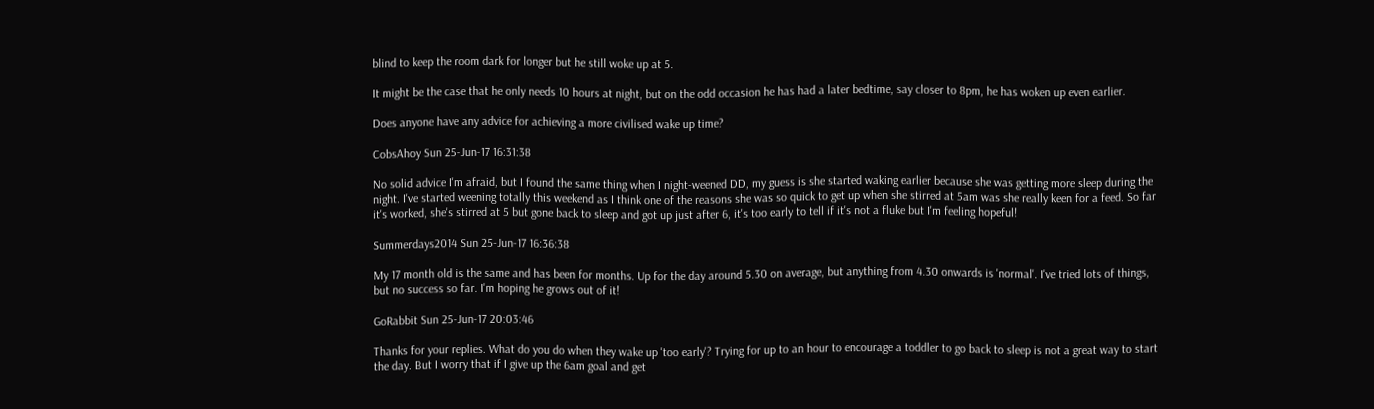blind to keep the room dark for longer but he still woke up at 5.

It might be the case that he only needs 10 hours at night, but on the odd occasion he has had a later bedtime, say closer to 8pm, he has woken up even earlier.

Does anyone have any advice for achieving a more civilised wake up time?

CobsAhoy Sun 25-Jun-17 16:31:38

No solid advice I'm afraid, but I found the same thing when I night-weened DD, my guess is she started waking earlier because she was getting more sleep during the night. I've started weening totally this weekend as I think one of the reasons she was so quick to get up when she stirred at 5am was she really keen for a feed. So far it's worked, she's stirred at 5 but gone back to sleep and got up just after 6, it's too early to tell if it's not a fluke but I'm feeling hopeful!

Summerdays2014 Sun 25-Jun-17 16:36:38

My 17 month old is the same and has been for months. Up for the day around 5.30 on average, but anything from 4.30 onwards is 'normal'. I've tried lots of things, but no success so far. I'm hoping he grows out of it!

GoRabbit Sun 25-Jun-17 20:03:46

Thanks for your replies. What do you do when they wake up 'too early'? Trying for up to an hour to encourage a toddler to go back to sleep is not a great way to start the day. But I worry that if I give up the 6am goal and get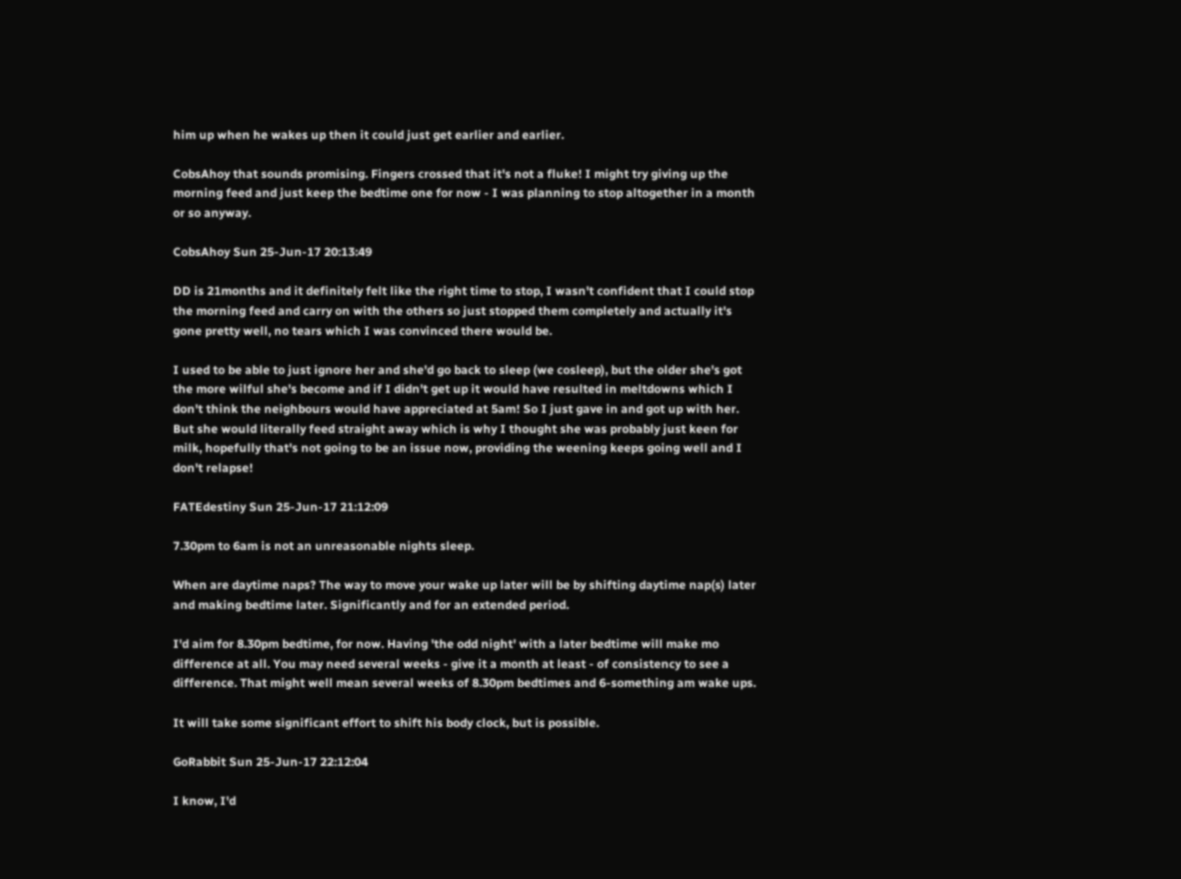him up when he wakes up then it could just get earlier and earlier.

CobsAhoy that sounds promising. Fingers crossed that it's not a fluke! I might try giving up the morning feed and just keep the bedtime one for now - I was planning to stop altogether in a month or so anyway.

CobsAhoy Sun 25-Jun-17 20:13:49

DD is 21months and it definitely felt like the right time to stop, I wasn't confident that I could stop the morning feed and carry on with the others so just stopped them completely and actually it's gone pretty well, no tears which I was convinced there would be.

I used to be able to just ignore her and she'd go back to sleep (we cosleep), but the older she's got the more wilful she's become and if I didn't get up it would have resulted in meltdowns which I don't think the neighbours would have appreciated at 5am! So I just gave in and got up with her. But she would literally feed straight away which is why I thought she was probably just keen for milk, hopefully that's not going to be an issue now, providing the weening keeps going well and I don't relapse!

FATEdestiny Sun 25-Jun-17 21:12:09

7.30pm to 6am is not an unreasonable nights sleep.

When are daytime naps? The way to move your wake up later will be by shifting daytime nap(s) later and making bedtime later. Significantly and for an extended period.

I'd aim for 8.30pm bedtime, for now. Having 'the odd night' with a later bedtime will make mo difference at all. You may need several weeks - give it a month at least - of consistency to see a difference. That might well mean several weeks of 8.30pm bedtimes and 6-something am wake ups.

It will take some significant effort to shift his body clock, but is possible.

GoRabbit Sun 25-Jun-17 22:12:04

I know, I'd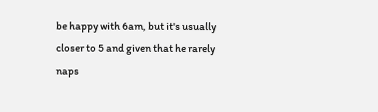be happy with 6am, but it's usually closer to 5 and given that he rarely naps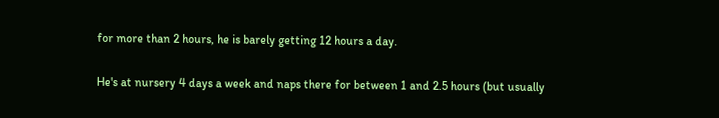for more than 2 hours, he is barely getting 12 hours a day.

He's at nursery 4 days a week and naps there for between 1 and 2.5 hours (but usually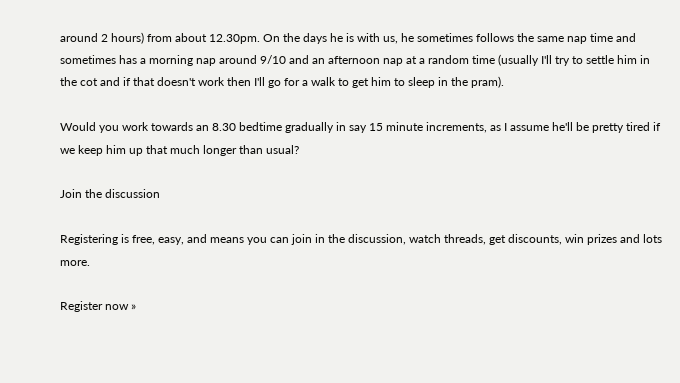around 2 hours) from about 12.30pm. On the days he is with us, he sometimes follows the same nap time and sometimes has a morning nap around 9/10 and an afternoon nap at a random time (usually I'll try to settle him in the cot and if that doesn't work then I'll go for a walk to get him to sleep in the pram).

Would you work towards an 8.30 bedtime gradually in say 15 minute increments, as I assume he'll be pretty tired if we keep him up that much longer than usual?

Join the discussion

Registering is free, easy, and means you can join in the discussion, watch threads, get discounts, win prizes and lots more.

Register now »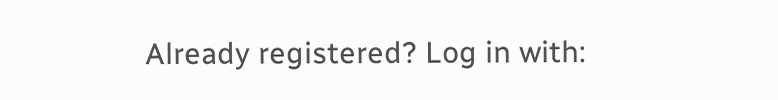Already registered? Log in with: